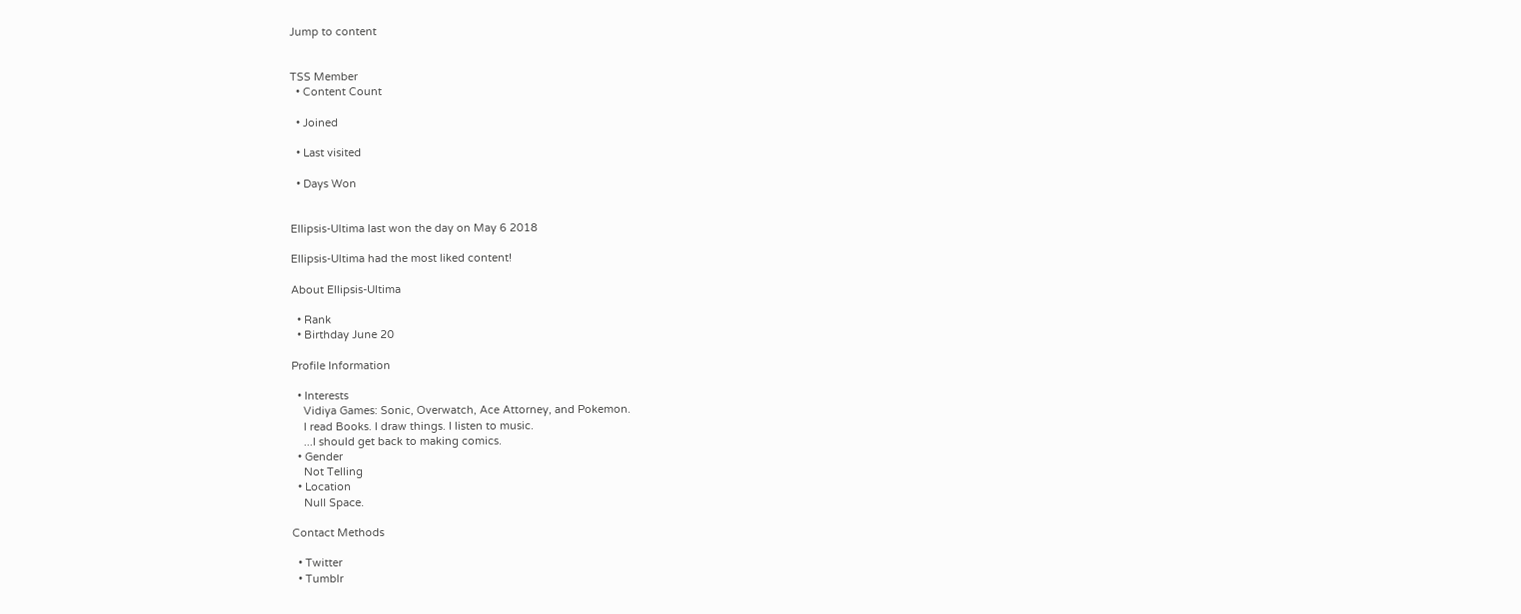Jump to content


TSS Member
  • Content Count

  • Joined

  • Last visited

  • Days Won


Ellipsis-Ultima last won the day on May 6 2018

Ellipsis-Ultima had the most liked content!

About Ellipsis-Ultima

  • Rank
  • Birthday June 20

Profile Information

  • Interests
    Vidiya Games: Sonic, Overwatch, Ace Attorney, and Pokemon.
    I read Books. I draw things. I listen to music.
    ...I should get back to making comics.
  • Gender
    Not Telling
  • Location
    Null Space.

Contact Methods

  • Twitter
  • Tumblr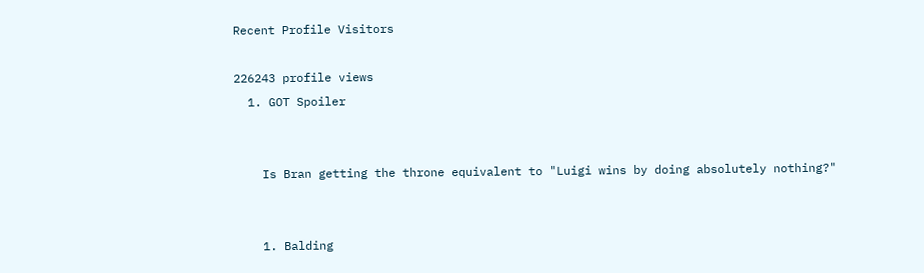Recent Profile Visitors

226243 profile views
  1. GOT Spoiler


    Is Bran getting the throne equivalent to "Luigi wins by doing absolutely nothing?"


    1. Balding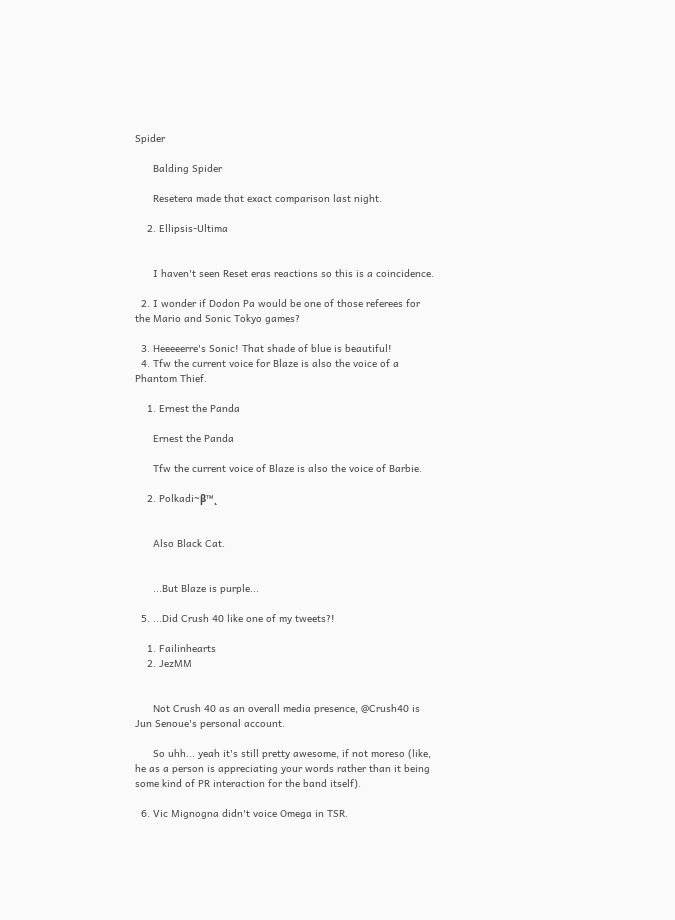Spider

      Balding Spider

      Resetera made that exact comparison last night.

    2. Ellipsis-Ultima


      I haven't seen Reset eras reactions so this is a coincidence.

  2. I wonder if Dodon Pa would be one of those referees for the Mario and Sonic Tokyo games?

  3. Heeeeerre's Sonic! That shade of blue is beautiful!
  4. Tfw the current voice for Blaze is also the voice of a Phantom Thief.

    1. Ernest the Panda

      Ernest the Panda

      Tfw the current voice of Blaze is also the voice of Barbie.

    2. Polkadi~β™ͺ


      Also Black Cat.


      ...But Blaze is purple...

  5. ...Did Crush 40 like one of my tweets?!

    1. Failinhearts
    2. JezMM


      Not Crush 40 as an overall media presence, @Crush40 is Jun Senoue's personal account.

      So uhh... yeah it's still pretty awesome, if not moreso (like, he as a person is appreciating your words rather than it being some kind of PR interaction for the band itself).

  6. Vic Mignogna didn't voice Omega in TSR.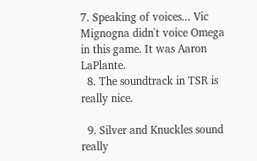7. Speaking of voices... Vic Mignogna didn't voice Omega in this game. It was Aaron LaPlante.
  8. The soundtrack in TSR is really nice.

  9. Silver and Knuckles sound really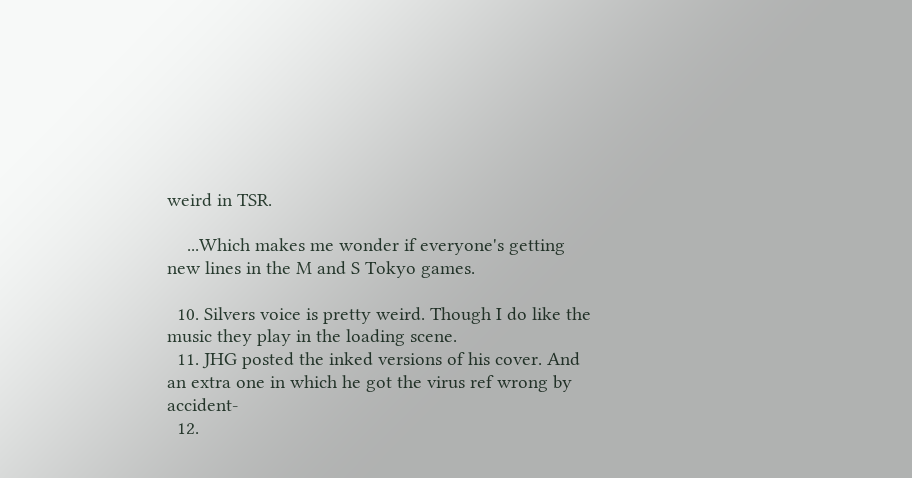weird in TSR.

    ...Which makes me wonder if everyone's getting new lines in the M and S Tokyo games.

  10. Silvers voice is pretty weird. Though I do like the music they play in the loading scene.
  11. JHG posted the inked versions of his cover. And an extra one in which he got the virus ref wrong by accident-
  12.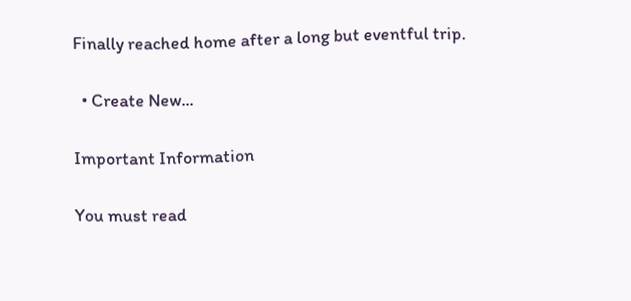Finally reached home after a long but eventful trip.

  • Create New...

Important Information

You must read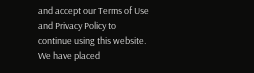and accept our Terms of Use and Privacy Policy to continue using this website. We have placed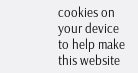cookies on your device to help make this website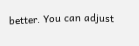better. You can adjust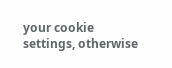your cookie settings, otherwise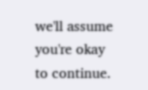we'll assume you're okay to continue.